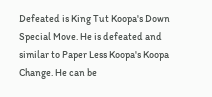Defeated is King Tut Koopa's Down Special Move. He is defeated and similar to Paper Less Koopa's Koopa Change. He can be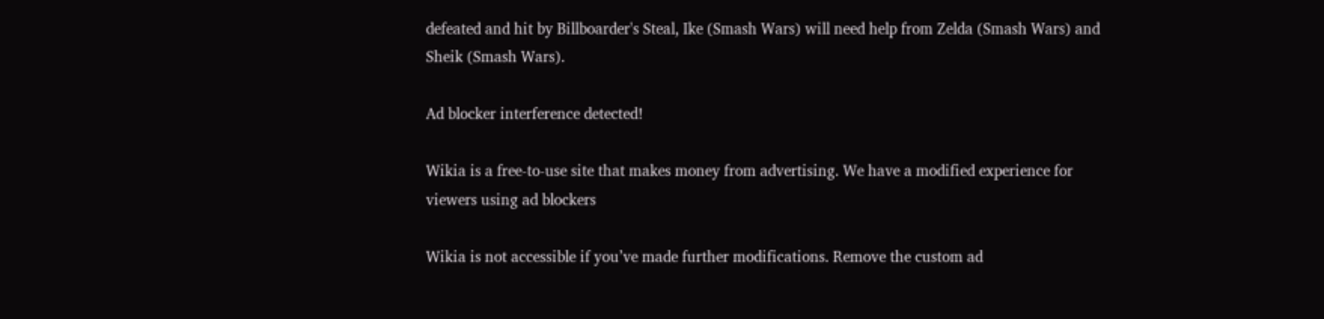defeated and hit by Billboarder's Steal, Ike (Smash Wars) will need help from Zelda (Smash Wars) and Sheik (Smash Wars).

Ad blocker interference detected!

Wikia is a free-to-use site that makes money from advertising. We have a modified experience for viewers using ad blockers

Wikia is not accessible if you’ve made further modifications. Remove the custom ad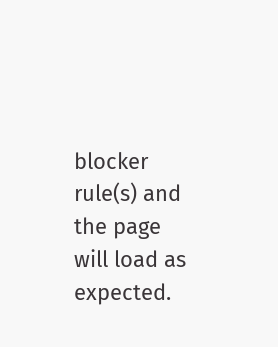blocker rule(s) and the page will load as expected.